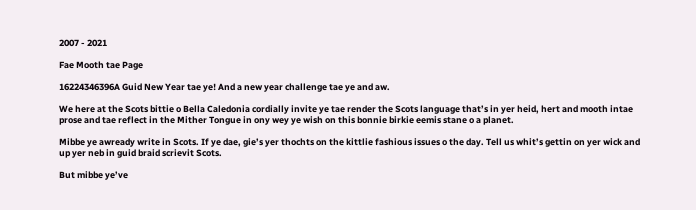2007 - 2021

Fae Mooth tae Page

16224346396A Guid New Year tae ye! And a new year challenge tae ye and aw.

We here at the Scots bittie o Bella Caledonia cordially invite ye tae render the Scots language that’s in yer heid, hert and mooth intae prose and tae reflect in the Mither Tongue in ony wey ye wish on this bonnie birkie eemis stane o a planet.

Mibbe ye awready write in Scots. If ye dae, gie’s yer thochts on the kittlie fashious issues o the day. Tell us whit’s gettin on yer wick and up yer neb in guid braid scrievit Scots.

But mibbe ye’ve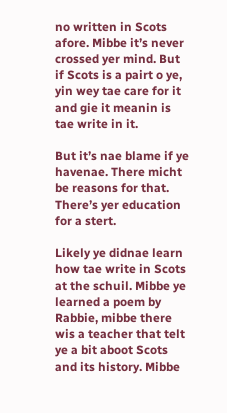no written in Scots afore. Mibbe it’s never crossed yer mind. But if Scots is a pairt o ye, yin wey tae care for it and gie it meanin is tae write in it.

But it’s nae blame if ye havenae. There micht be reasons for that. There’s yer education for a stert.

Likely ye didnae learn how tae write in Scots at the schuil. Mibbe ye learned a poem by Rabbie, mibbe there wis a teacher that telt ye a bit aboot Scots and its history. Mibbe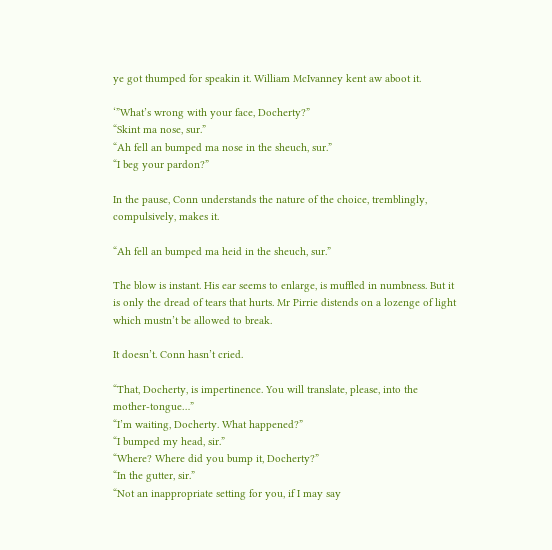ye got thumped for speakin it. William McIvanney kent aw aboot it.

‘”What’s wrong with your face, Docherty?”
“Skint ma nose, sur.”
“Ah fell an bumped ma nose in the sheuch, sur.”
“I beg your pardon?”

In the pause, Conn understands the nature of the choice, tremblingly, compulsively, makes it.

“Ah fell an bumped ma heid in the sheuch, sur.”

The blow is instant. His ear seems to enlarge, is muffled in numbness. But it is only the dread of tears that hurts. Mr Pirrie distends on a lozenge of light which mustn’t be allowed to break.

It doesn’t. Conn hasn’t cried.

“That, Docherty, is impertinence. You will translate, please, into the mother-tongue…”
“I’m waiting, Docherty. What happened?”
“I bumped my head, sir.”
“Where? Where did you bump it, Docherty?”
“In the gutter, sir.”
“Not an inappropriate setting for you, if I may say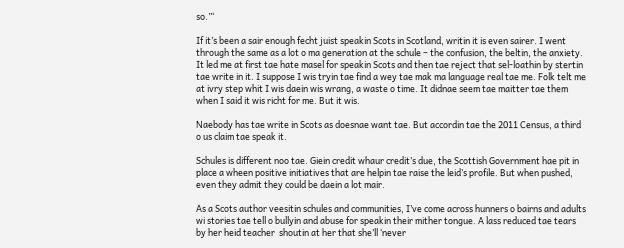so.”‘

If it’s been a sair enough fecht juist speakin Scots in Scotland, writin it is even sairer. I went through the same as a lot o ma generation at the schule – the confusion, the beltin, the anxiety. It led me at first tae hate masel for speakin Scots and then tae reject that sel-loathin by stertin tae write in it. I suppose I wis tryin tae find a wey tae mak ma language real tae me. Folk telt me at ivry step whit I wis daein wis wrang, a waste o time. It didnae seem tae maitter tae them when I said it wis richt for me. But it wis.

Naebody has tae write in Scots as doesnae want tae. But accordin tae the 2011 Census, a third o us claim tae speak it.

Schules is different noo tae. Giein credit whaur credit’s due, the Scottish Government hae pit in place a wheen positive initiatives that are helpin tae raise the leid’s profile. But when pushed, even they admit they could be daein a lot mair.

As a Scots author veesitin schules and communities, I’ve come across hunners o bairns and adults wi stories tae tell o bullyin and abuse for speakin their mither tongue. A lass reduced tae tears by her heid teacher  shoutin at her that she’ll ‘never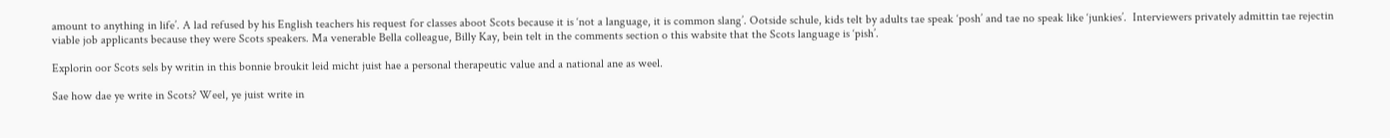amount to anything in life’. A lad refused by his English teachers his request for classes aboot Scots because it is ‘not a language, it is common slang’. Ootside schule, kids telt by adults tae speak ‘posh’ and tae no speak like ‘junkies’.  Interviewers privately admittin tae rejectin viable job applicants because they were Scots speakers. Ma venerable Bella colleague, Billy Kay, bein telt in the comments section o this wabsite that the Scots language is ‘pish’.

Explorin oor Scots sels by writin in this bonnie broukit leid micht juist hae a personal therapeutic value and a national ane as weel.

Sae how dae ye write in Scots? Weel, ye juist write in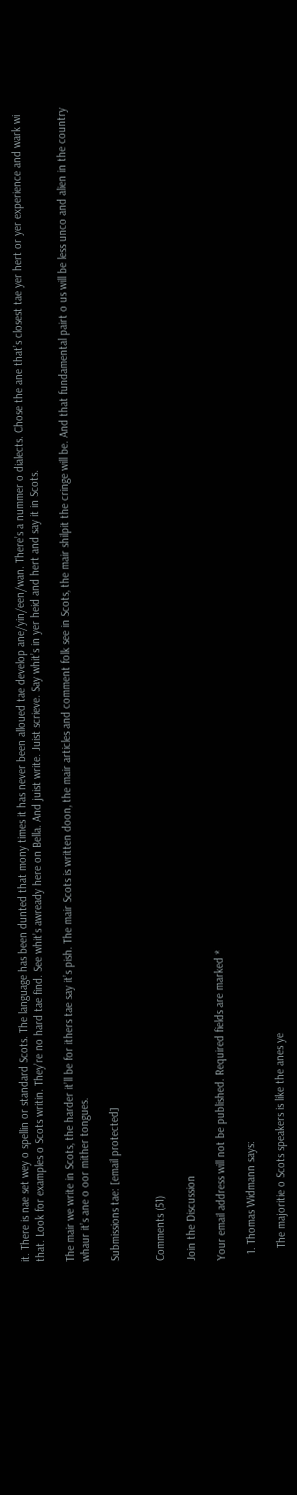it. There is nae set wey o spellin or standard Scots. The language has been dunted that mony times it has never been alloued tae develop ane/yin/een/wan. There’s a nummer o dialects. Chose the ane that’s closest tae yer hert or yer experience and wark wi that. Look for examples o Scots writin. They’re no hard tae find. See whit’s awready here on Bella. And juist write. Juist scrieve. Say whit’s in yer heid and hert and say it in Scots.

The mair we write in Scots, the harder it’ll be for ithers tae say it’s pish. The mair Scots is written doon, the mair articles and comment folk see in Scots, the mair shilpit the cringe will be. And that fundamental pairt o us will be less unco and alien in the country whaur it’s ane o oor mither tongues.

Submissions tae: [email protected]


Comments (51)

Join the Discussion

Your email address will not be published. Required fields are marked *

  1. Thomas Widmann says:

    The majoritie o Scots speakers is like the anes ye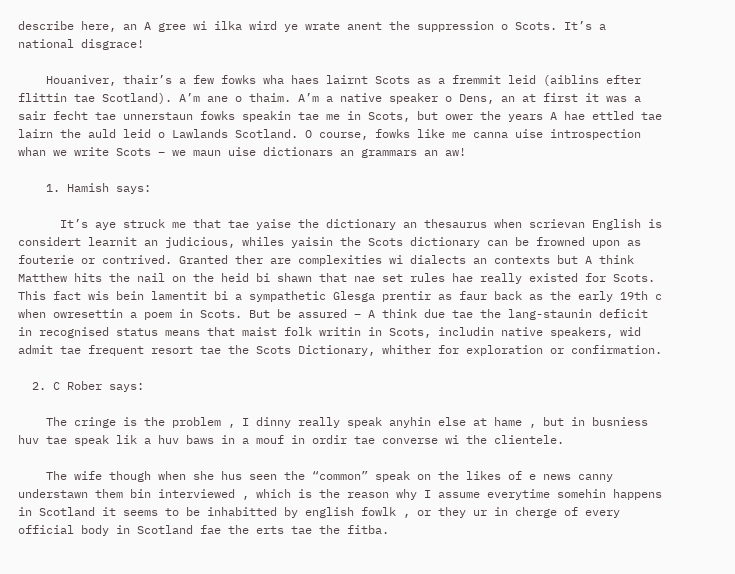describe here, an A gree wi ilka wird ye wrate anent the suppression o Scots. It’s a national disgrace!

    Houaniver, thair’s a few fowks wha haes lairnt Scots as a fremmit leid (aiblins efter flittin tae Scotland). A’m ane o thaim. A’m a native speaker o Dens, an at first it was a sair fecht tae unnerstaun fowks speakin tae me in Scots, but ower the years A hae ettled tae lairn the auld leid o Lawlands Scotland. O course, fowks like me canna uise introspection whan we write Scots – we maun uise dictionars an grammars an aw!

    1. Hamish says:

      It’s aye struck me that tae yaise the dictionary an thesaurus when scrievan English is considert learnit an judicious, whiles yaisin the Scots dictionary can be frowned upon as fouterie or contrived. Granted ther are complexities wi dialects an contexts but A think Matthew hits the nail on the heid bi shawn that nae set rules hae really existed for Scots. This fact wis bein lamentit bi a sympathetic Glesga prentir as faur back as the early 19th c when owresettin a poem in Scots. But be assured – A think due tae the lang-staunin deficit in recognised status means that maist folk writin in Scots, includin native speakers, wid admit tae frequent resort tae the Scots Dictionary, whither for exploration or confirmation.

  2. C Rober says:

    The cringe is the problem , I dinny really speak anyhin else at hame , but in busniess huv tae speak lik a huv baws in a mouf in ordir tae converse wi the clientele.

    The wife though when she hus seen the “common” speak on the likes of e news canny understawn them bin interviewed , which is the reason why I assume everytime somehin happens in Scotland it seems to be inhabitted by english fowlk , or they ur in cherge of every official body in Scotland fae the erts tae the fitba.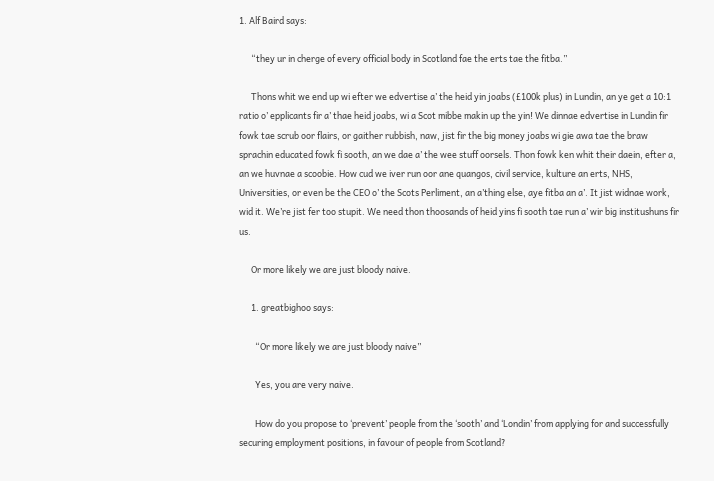1. Alf Baird says:

      “they ur in cherge of every official body in Scotland fae the erts tae the fitba.”

      Thons whit we end up wi efter we edvertise a’ the heid yin joabs (£100k plus) in Lundin, an ye get a 10:1 ratio o’ epplicants fir a’ thae heid joabs, wi a Scot mibbe makin up the yin! We dinnae edvertise in Lundin fir fowk tae scrub oor flairs, or gaither rubbish, naw, jist fir the big money joabs wi gie awa tae the braw sprachin educated fowk fi sooth, an we dae a’ the wee stuff oorsels. Thon fowk ken whit their daein, efter a, an we huvnae a scoobie. How cud we iver run oor ane quangos, civil service, kulture an erts, NHS, Universities, or even be the CEO o’ the Scots Perliment, an a’thing else, aye fitba an a’. It jist widnae work, wid it. We’re jist fer too stupit. We need thon thoosands of heid yins fi sooth tae run a’ wir big institushuns fir us.

      Or more likely we are just bloody naive.

      1. greatbighoo says:

        “Or more likely we are just bloody naive”

        Yes, you are very naive.

        How do you propose to ‘prevent’ people from the ‘sooth’ and ‘Londin’ from applying for and successfully securing employment positions, in favour of people from Scotland?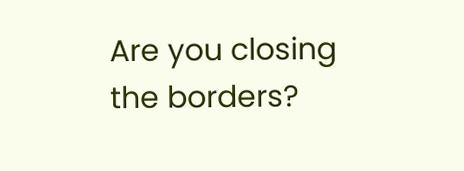Are you closing the borders?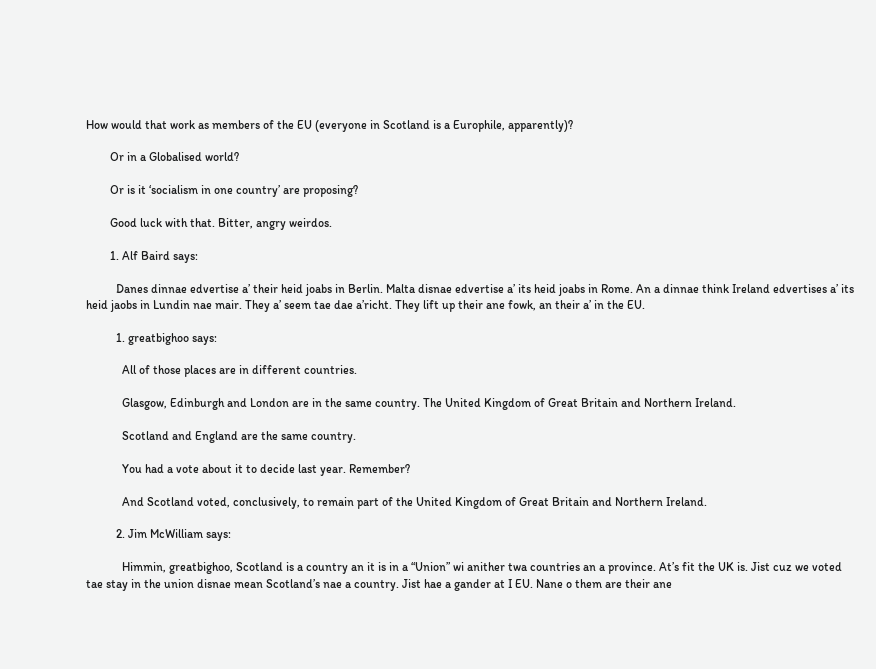How would that work as members of the EU (everyone in Scotland is a Europhile, apparently)?

        Or in a Globalised world?

        Or is it ‘socialism in one country’ are proposing?

        Good luck with that. Bitter, angry weirdos.

        1. Alf Baird says:

          Danes dinnae edvertise a’ their heid joabs in Berlin. Malta disnae edvertise a’ its heid joabs in Rome. An a dinnae think Ireland edvertises a’ its heid jaobs in Lundin nae mair. They a’ seem tae dae a’richt. They lift up their ane fowk, an their a’ in the EU.

          1. greatbighoo says:

            All of those places are in different countries.

            Glasgow, Edinburgh and London are in the same country. The United Kingdom of Great Britain and Northern Ireland.

            Scotland and England are the same country.

            You had a vote about it to decide last year. Remember?

            And Scotland voted, conclusively, to remain part of the United Kingdom of Great Britain and Northern Ireland.

          2. Jim McWilliam says:

            Himmin, greatbighoo, Scotland is a country an it is in a “Union” wi anither twa countries an a province. At’s fit the UK is. Jist cuz we voted tae stay in the union disnae mean Scotland’s nae a country. Jist hae a gander at I EU. Nane o them are their ane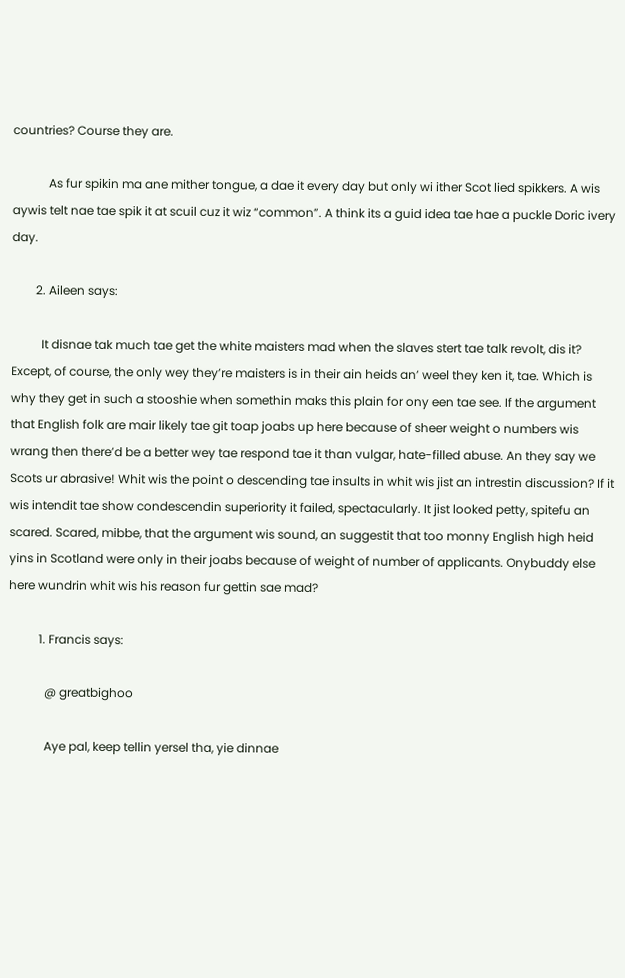countries? Course they are.

            As fur spikin ma ane mither tongue, a dae it every day but only wi ither Scot lied spikkers. A wis aywis telt nae tae spik it at scuil cuz it wiz “common”. A think its a guid idea tae hae a puckle Doric ivery day.

        2. Aileen says:

          It disnae tak much tae get the white maisters mad when the slaves stert tae talk revolt, dis it? Except, of course, the only wey they’re maisters is in their ain heids an’ weel they ken it, tae. Which is why they get in such a stooshie when somethin maks this plain for ony een tae see. If the argument that English folk are mair likely tae git toap joabs up here because of sheer weight o numbers wis wrang then there’d be a better wey tae respond tae it than vulgar, hate-filled abuse. An they say we Scots ur abrasive! Whit wis the point o descending tae insults in whit wis jist an intrestin discussion? If it wis intendit tae show condescendin superiority it failed, spectacularly. It jist looked petty, spitefu an scared. Scared, mibbe, that the argument wis sound, an suggestit that too monny English high heid yins in Scotland were only in their joabs because of weight of number of applicants. Onybuddy else here wundrin whit wis his reason fur gettin sae mad?

          1. Francis says:

            @ greatbighoo

            Aye pal, keep tellin yersel tha, yie dinnae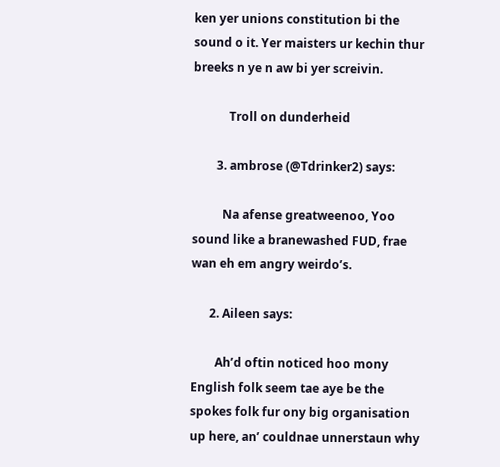ken yer unions constitution bi the sound o it. Yer maisters ur kechin thur breeks n ye n aw bi yer screivin.

            Troll on dunderheid

        3. ambrose (@Tdrinker2) says:

          Na afense greatweenoo, Yoo sound like a branewashed FUD, frae wan eh em angry weirdo’s.

      2. Aileen says:

        Ah’d oftin noticed hoo mony English folk seem tae aye be the spokes folk fur ony big organisation up here, an’ couldnae unnerstaun why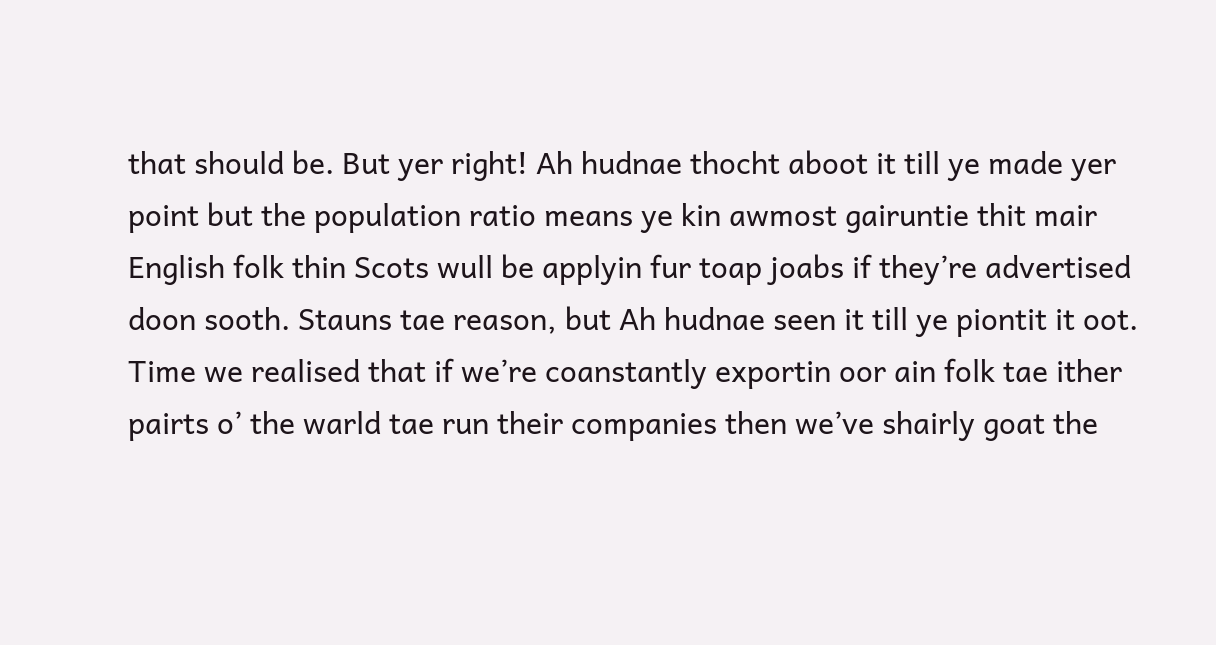that should be. But yer right! Ah hudnae thocht aboot it till ye made yer point but the population ratio means ye kin awmost gairuntie thit mair English folk thin Scots wull be applyin fur toap joabs if they’re advertised doon sooth. Stauns tae reason, but Ah hudnae seen it till ye piontit it oot. Time we realised that if we’re coanstantly exportin oor ain folk tae ither pairts o’ the warld tae run their companies then we’ve shairly goat the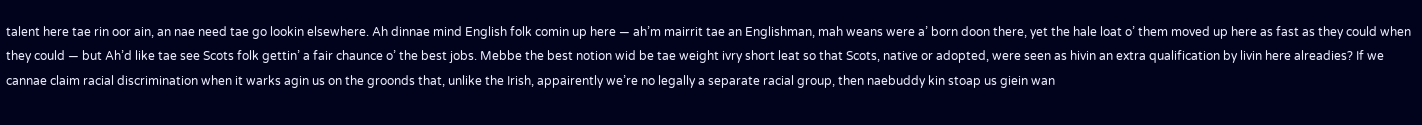talent here tae rin oor ain, an nae need tae go lookin elsewhere. Ah dinnae mind English folk comin up here — ah’m mairrit tae an Englishman, mah weans were a’ born doon there, yet the hale loat o’ them moved up here as fast as they could when they could — but Ah’d like tae see Scots folk gettin’ a fair chaunce o’ the best jobs. Mebbe the best notion wid be tae weight ivry short leat so that Scots, native or adopted, were seen as hivin an extra qualification by livin here alreadies? If we cannae claim racial discrimination when it warks agin us on the groonds that, unlike the Irish, appairently we’re no legally a separate racial group, then naebuddy kin stoap us giein wan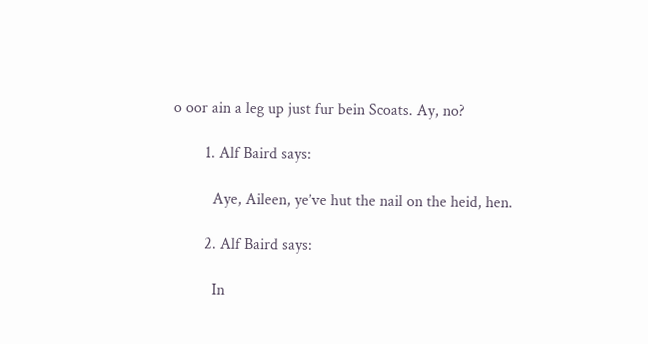o oor ain a leg up just fur bein Scoats. Ay, no?

        1. Alf Baird says:

          Aye, Aileen, ye’ve hut the nail on the heid, hen.

        2. Alf Baird says:

          In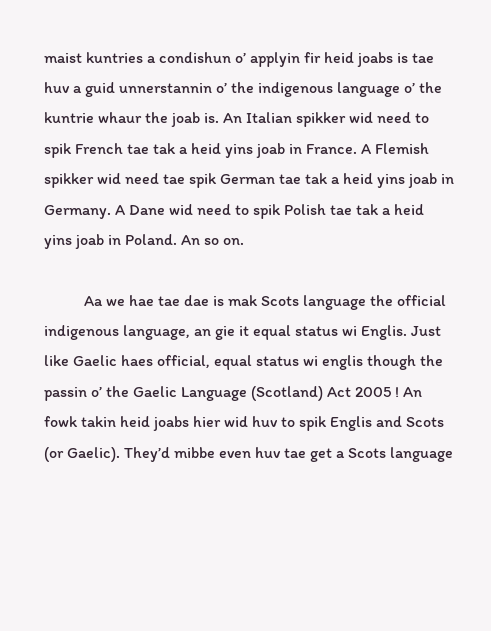maist kuntries a condishun o’ applyin fir heid joabs is tae huv a guid unnerstannin o’ the indigenous language o’ the kuntrie whaur the joab is. An Italian spikker wid need to spik French tae tak a heid yins joab in France. A Flemish spikker wid need tae spik German tae tak a heid yins joab in Germany. A Dane wid need to spik Polish tae tak a heid yins joab in Poland. An so on.

          Aa we hae tae dae is mak Scots language the official indigenous language, an gie it equal status wi Englis. Just like Gaelic haes official, equal status wi englis though the passin o’ the Gaelic Language (Scotland) Act 2005 ! An fowk takin heid joabs hier wid huv to spik Englis and Scots (or Gaelic). They’d mibbe even huv tae get a Scots language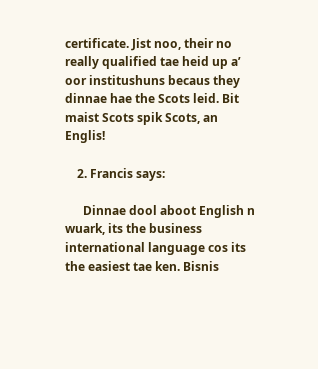certificate. Jist noo, their no really qualified tae heid up a’ oor institushuns becaus they dinnae hae the Scots leid. Bit maist Scots spik Scots, an Englis!

    2. Francis says:

      Dinnae dool aboot English n wuark, its the business international language cos its the easiest tae ken. Bisnis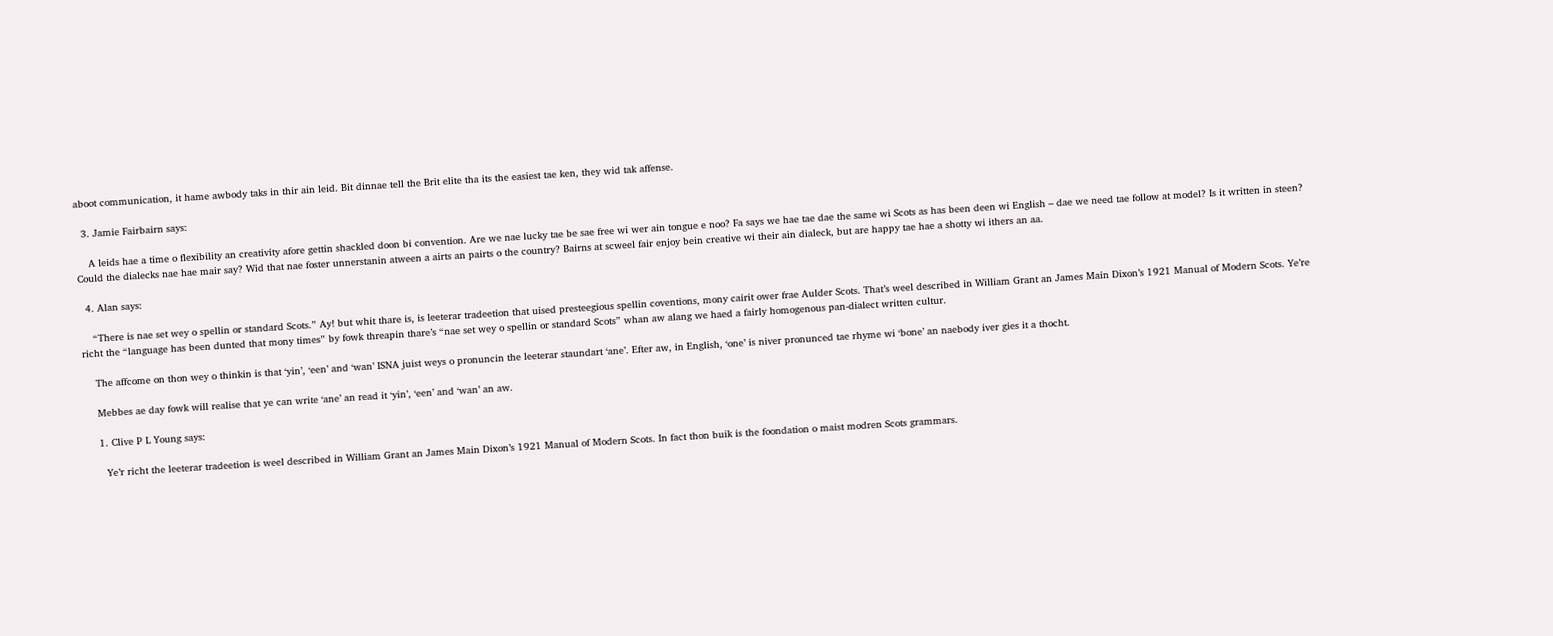aboot communication, it hame awbody taks in thir ain leid. Bit dinnae tell the Brit elite tha its the easiest tae ken, they wid tak affense.

  3. Jamie Fairbairn says:

    A leids hae a time o flexibility an creativity afore gettin shackled doon bi convention. Are we nae lucky tae be sae free wi wer ain tongue e noo? Fa says we hae tae dae the same wi Scots as has been deen wi English – dae we need tae follow at model? Is it written in steen? Could the dialecks nae hae mair say? Wid that nae foster unnerstanin atween a airts an pairts o the country? Bairns at scweel fair enjoy bein creative wi their ain dialeck, but are happy tae hae a shotty wi ithers an aa.

  4. Alan says:

    “There is nae set wey o spellin or standard Scots.” Ay! but whit thare is, is leeterar tradeetion that uised presteegious spellin coventions, mony cairit ower frae Aulder Scots. That’s weel described in William Grant an James Main Dixon’s 1921 Manual of Modern Scots. Ye’re richt the “language has been dunted that mony times” by fowk threapin thare’s “nae set wey o spellin or standard Scots” whan aw alang we haed a fairly homogenous pan-dialect written cultur.

    The affcome on thon wey o thinkin is that ‘yin’, ‘een’ and ‘wan’ ISNA juist weys o pronuncin the leeterar staundart ‘ane’. Efter aw, in English, ‘one’ is niver pronunced tae rhyme wi ‘bone’ an naebody iver gies it a thocht.

    Mebbes ae day fowk will realise that ye can write ‘ane’ an read it ‘yin’, ‘een’ and ‘wan’ an aw.

    1. Clive P L Young says:

      Ye’r richt the leeterar tradeetion is weel described in William Grant an James Main Dixon’s 1921 Manual of Modern Scots. In fact thon buik is the foondation o maist modren Scots grammars.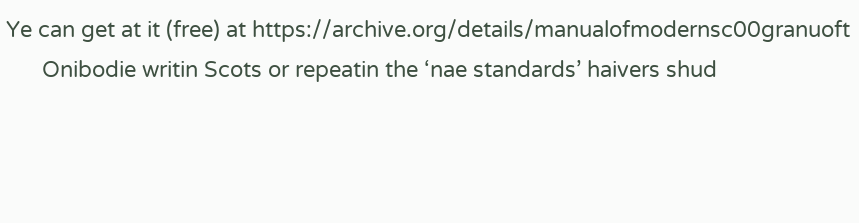Ye can get at it (free) at https://archive.org/details/manualofmodernsc00granuoft
      Onibodie writin Scots or repeatin the ‘nae standards’ haivers shud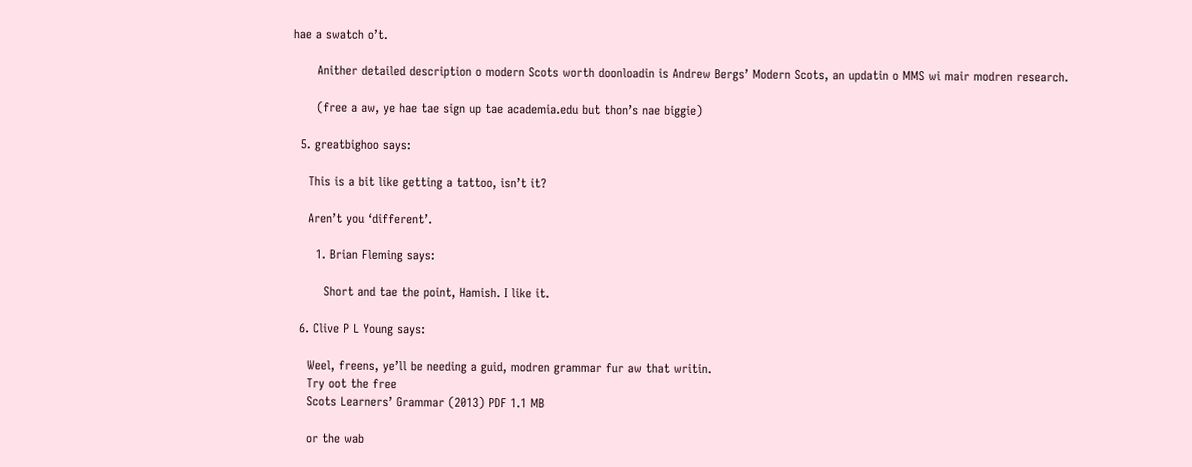hae a swatch o’t.

      Anither detailed description o modern Scots worth doonloadin is Andrew Bergs’ Modern Scots, an updatin o MMS wi mair modren research.

      (free a aw, ye hae tae sign up tae academia.edu but thon’s nae biggie)

  5. greatbighoo says:

    This is a bit like getting a tattoo, isn’t it?

    Aren’t you ‘different’.

      1. Brian Fleming says:

        Short and tae the point, Hamish. I like it.

  6. Clive P L Young says:

    Weel, freens, ye’ll be needing a guid, modren grammar fur aw that writin.
    Try oot the free
    Scots Learners’ Grammar (2013) PDF 1.1 MB

    or the wab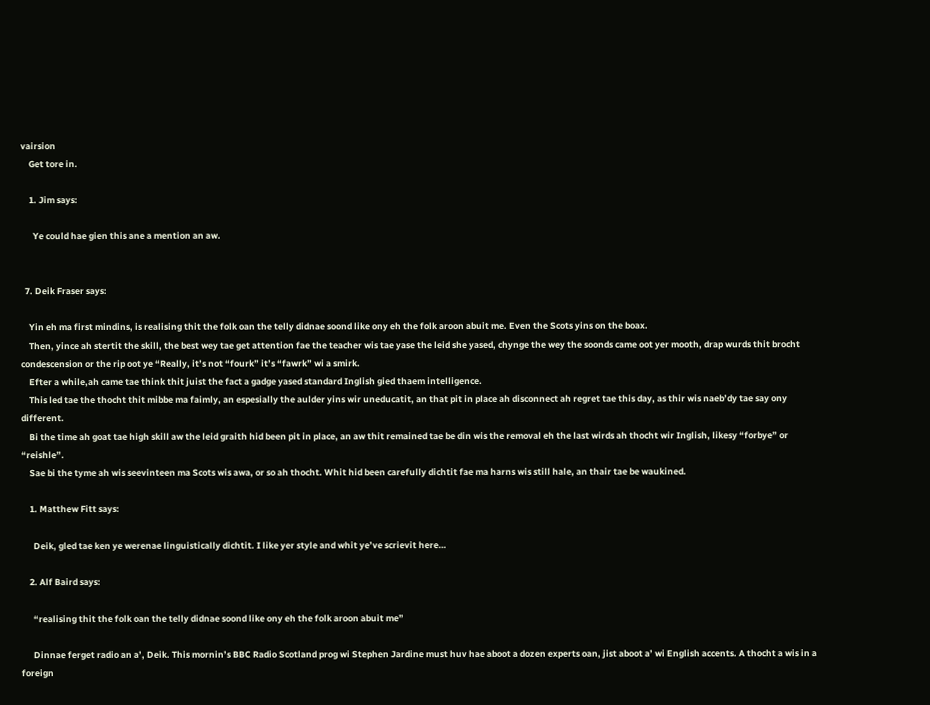vairsion
    Get tore in.

    1. Jim says:

      Ye could hae gien this ane a mention an aw.


  7. Deik Fraser says:

    Yin eh ma first mindins, is realising thit the folk oan the telly didnae soond like ony eh the folk aroon abuit me. Even the Scots yins on the boax.
    Then, yince ah stertit the skill, the best wey tae get attention fae the teacher wis tae yase the leid she yased, chynge the wey the soonds came oot yer mooth, drap wurds thit brocht condescension or the rip oot ye “Really, it’s not “fourk” it’s “fawrk” wi a smirk.
    Efter a while,ah came tae think thit juist the fact a gadge yased standard Inglish gied thaem intelligence.
    This led tae the thocht thit mibbe ma faimly, an espesially the aulder yins wir uneducatit, an that pit in place ah disconnect ah regret tae this day, as thir wis naeb’dy tae say ony different.
    Bi the time ah goat tae high skill aw the leid graith hid been pit in place, an aw thit remained tae be din wis the removal eh the last wirds ah thocht wir Inglish, likesy “forbye” or “reishle”.
    Sae bi the tyme ah wis seevinteen ma Scots wis awa, or so ah thocht. Whit hid been carefully dichtit fae ma harns wis still hale, an thair tae be waukined.

    1. Matthew Fitt says:

      Deik, gled tae ken ye werenae linguistically dichtit. I like yer style and whit ye’ve scrievit here…

    2. Alf Baird says:

      “realising thit the folk oan the telly didnae soond like ony eh the folk aroon abuit me”

      Dinnae ferget radio an a’, Deik. This mornin’s BBC Radio Scotland prog wi Stephen Jardine must huv hae aboot a dozen experts oan, jist aboot a’ wi English accents. A thocht a wis in a foreign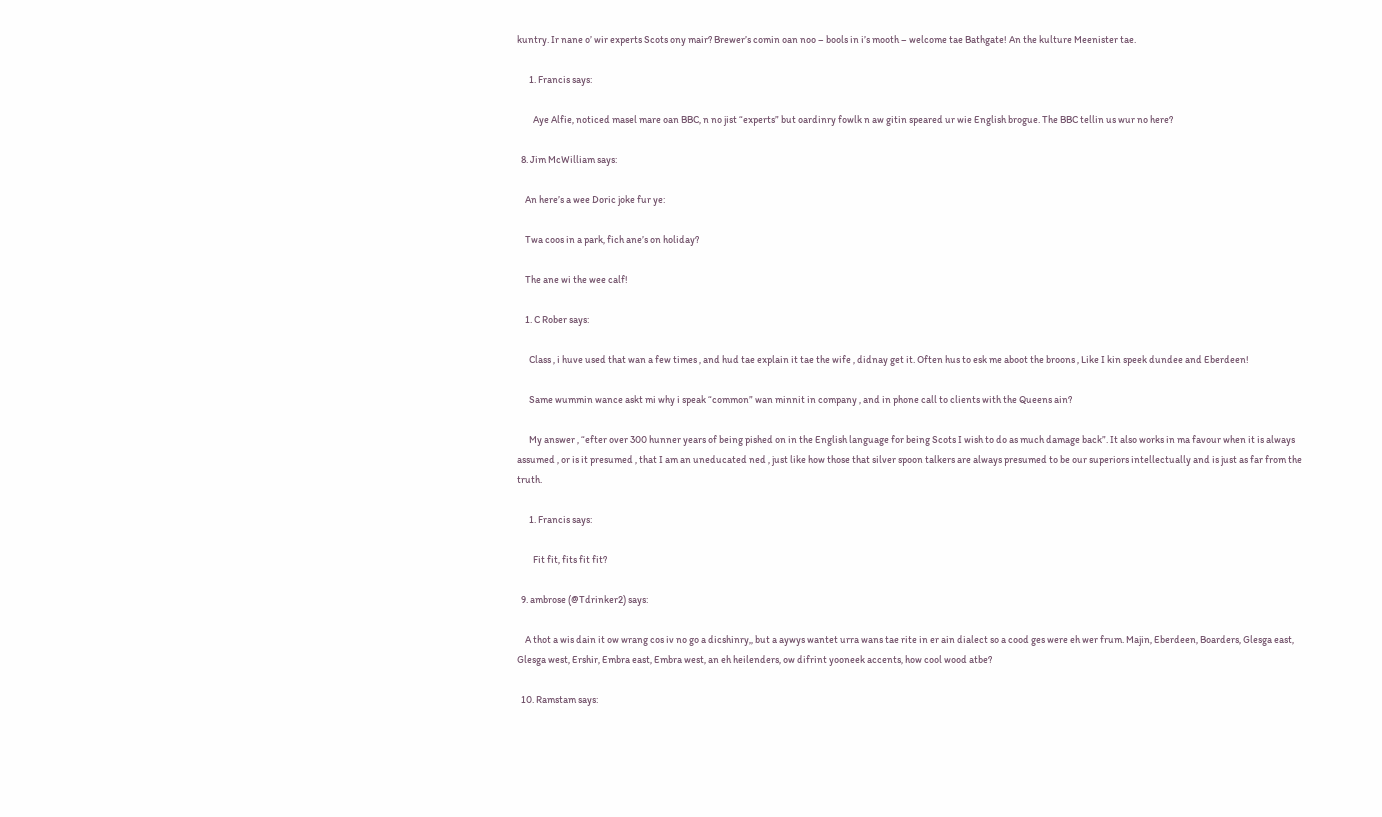kuntry. Ir nane o’ wir experts Scots ony mair? Brewer’s comin oan noo – bools in i’s mooth – welcome tae Bathgate! An the kulture Meenister tae.

      1. Francis says:

        Aye Alfie, noticed masel mare oan BBC, n no jist “experts” but oardinry fowlk n aw gitin speared ur wie English brogue. The BBC tellin us wur no here?

  8. Jim McWilliam says:

    An here’s a wee Doric joke fur ye:

    Twa coos in a park, fich ane’s on holiday?

    The ane wi the wee calf!

    1. C Rober says:

      Class , i huve used that wan a few times , and hud tae explain it tae the wife , didnay get it. Often hus to esk me aboot the broons , Like I kin speek dundee and Eberdeen!

      Same wummin wance askt mi why i speak “common” wan minnit in company , and in phone call to clients with the Queens ain?

      My answer , “efter over 300 hunner years of being pished on in the English language for being Scots I wish to do as much damage back”. It also works in ma favour when it is always assumed , or is it presumed , that I am an uneducated ned , just like how those that silver spoon talkers are always presumed to be our superiors intellectually and is just as far from the truth.

      1. Francis says:

        Fit fit, fits fit fit?

  9. ambrose (@Tdrinker2) says:

    A thot a wis dain it ow wrang cos iv no go a dicshinry,, but a aywys wantet urra wans tae rite in er ain dialect so a cood ges were eh wer frum. Majin, Eberdeen, Boarders, Glesga east, Glesga west, Ershir, Embra east, Embra west, an eh heilenders, ow difrint yooneek accents, how cool wood atbe?

  10. Ramstam says: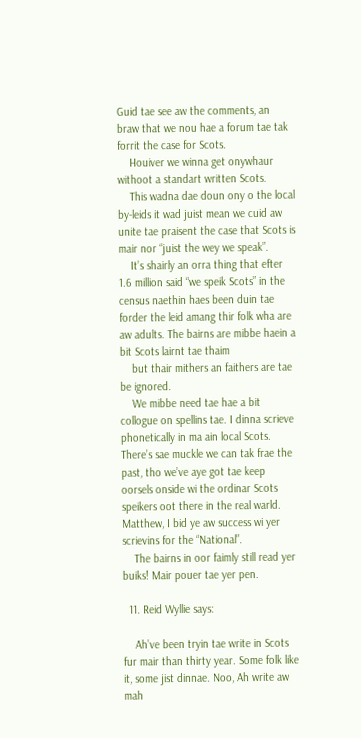Guid tae see aw the comments, an braw that we nou hae a forum tae tak forrit the case for Scots.
    Houiver we winna get onywhaur withoot a standart written Scots.
    This wadna dae doun ony o the local by-leids it wad juist mean we cuid aw unite tae praisent the case that Scots is mair nor “juist the wey we speak”.
    It’s shairly an orra thing that efter 1.6 million said “we speik Scots” in the census naethin haes been duin tae forder the leid amang thir folk wha are aw adults. The bairns are mibbe haein a bit Scots lairnt tae thaim
    but thair mithers an faithers are tae be ignored.
    We mibbe need tae hae a bit collogue on spellins tae. I dinna scrieve phonetically in ma ain local Scots. There’s sae muckle we can tak frae the past, tho we’ve aye got tae keep oorsels onside wi the ordinar Scots speikers oot there in the real warld. Matthew, I bid ye aw success wi yer scrievins for the “National”.
    The bairns in oor faimly still read yer buiks! Mair pouer tae yer pen.

  11. Reid Wyllie says:

    Ah’ve been tryin tae write in Scots fur mair than thirty year. Some folk like it, some jist dinnae. Noo, Ah write aw mah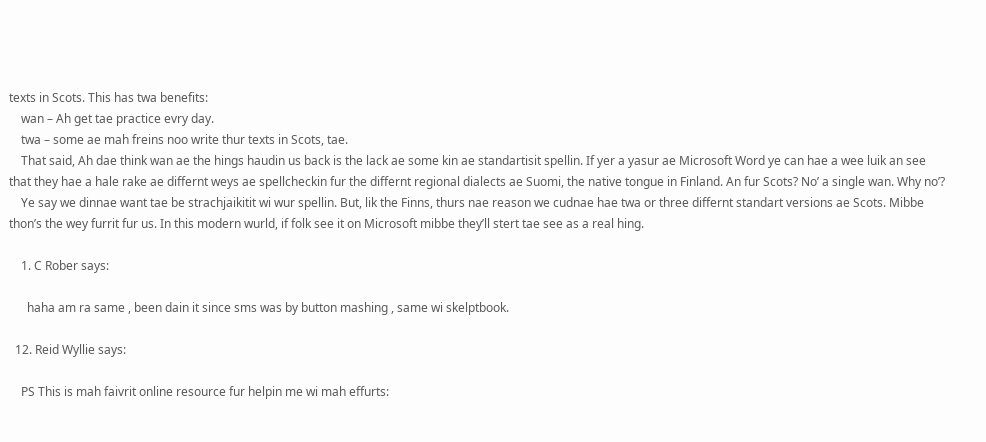texts in Scots. This has twa benefits:
    wan – Ah get tae practice evry day.
    twa – some ae mah freins noo write thur texts in Scots, tae.
    That said, Ah dae think wan ae the hings haudin us back is the lack ae some kin ae standartisit spellin. If yer a yasur ae Microsoft Word ye can hae a wee luik an see that they hae a hale rake ae differnt weys ae spellcheckin fur the differnt regional dialects ae Suomi, the native tongue in Finland. An fur Scots? No’ a single wan. Why no’?
    Ye say we dinnae want tae be strachjaikitit wi wur spellin. But, lik the Finns, thurs nae reason we cudnae hae twa or three differnt standart versions ae Scots. Mibbe thon’s the wey furrit fur us. In this modern wurld, if folk see it on Microsoft mibbe they’ll stert tae see as a real hing.

    1. C Rober says:

      haha am ra same , been dain it since sms was by button mashing , same wi skelptbook.

  12. Reid Wyllie says:

    PS This is mah faivrit online resource fur helpin me wi mah effurts: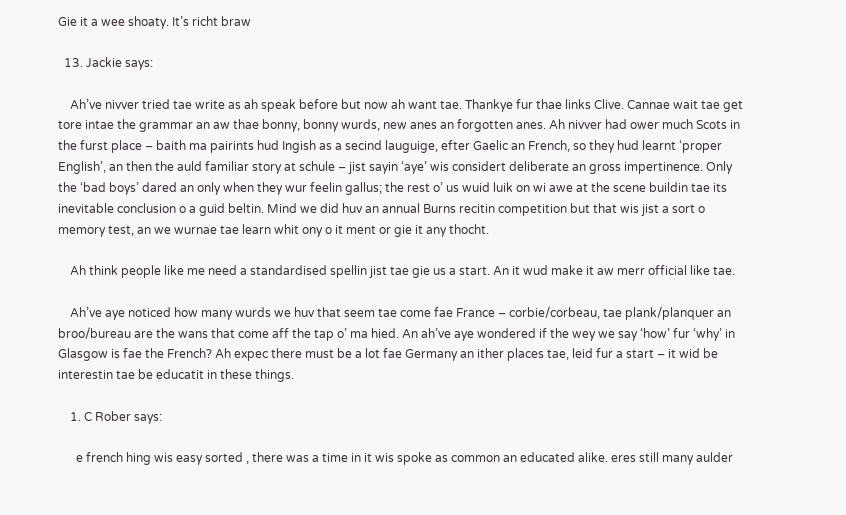Gie it a wee shoaty. It’s richt braw

  13. Jackie says:

    Ah’ve nivver tried tae write as ah speak before but now ah want tae. Thankye fur thae links Clive. Cannae wait tae get tore intae the grammar an aw thae bonny, bonny wurds, new anes an forgotten anes. Ah nivver had ower much Scots in the furst place – baith ma pairints hud Ingish as a secind lauguige, efter Gaelic an French, so they hud learnt ‘proper English’, an then the auld familiar story at schule – jist sayin ‘aye’ wis considert deliberate an gross impertinence. Only the ‘bad boys’ dared an only when they wur feelin gallus; the rest o’ us wuid luik on wi awe at the scene buildin tae its inevitable conclusion o a guid beltin. Mind we did huv an annual Burns recitin competition but that wis jist a sort o memory test, an we wurnae tae learn whit ony o it ment or gie it any thocht.

    Ah think people like me need a standardised spellin jist tae gie us a start. An it wud make it aw merr official like tae.

    Ah’ve aye noticed how many wurds we huv that seem tae come fae France – corbie/corbeau, tae plank/planquer an broo/bureau are the wans that come aff the tap o’ ma hied. An ah’ve aye wondered if the wey we say ‘how’ fur ‘why’ in Glasgow is fae the French? Ah expec there must be a lot fae Germany an ither places tae, leid fur a start – it wid be interestin tae be educatit in these things.

    1. C Rober says:

      e french hing wis easy sorted , there was a time in it wis spoke as common an educated alike. eres still many aulder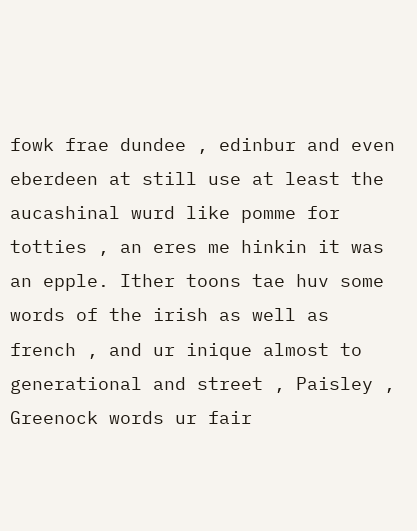fowk frae dundee , edinbur and even eberdeen at still use at least the aucashinal wurd like pomme for totties , an eres me hinkin it was an epple. Ither toons tae huv some words of the irish as well as french , and ur inique almost to generational and street , Paisley , Greenock words ur fair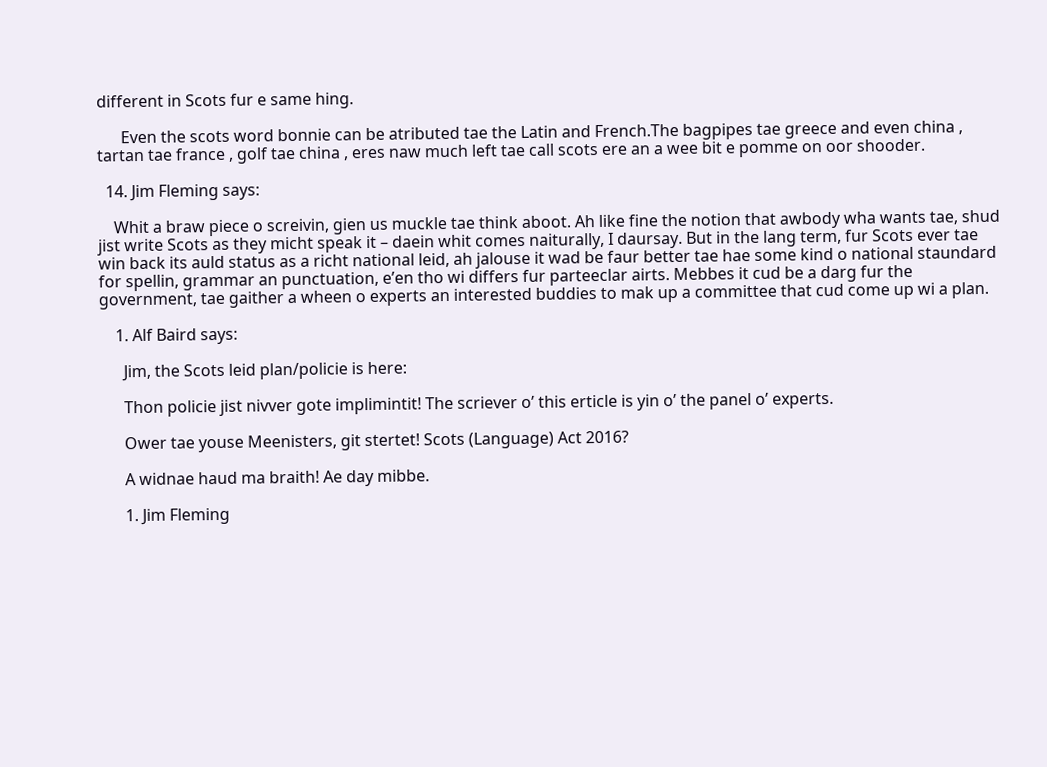different in Scots fur e same hing.

      Even the scots word bonnie can be atributed tae the Latin and French.The bagpipes tae greece and even china , tartan tae france , golf tae china , eres naw much left tae call scots ere an a wee bit e pomme on oor shooder.

  14. Jim Fleming says:

    Whit a braw piece o screivin, gien us muckle tae think aboot. Ah like fine the notion that awbody wha wants tae, shud jist write Scots as they micht speak it – daein whit comes naiturally, I daursay. But in the lang term, fur Scots ever tae win back its auld status as a richt national leid, ah jalouse it wad be faur better tae hae some kind o national staundard for spellin, grammar an punctuation, e’en tho wi differs fur parteeclar airts. Mebbes it cud be a darg fur the government, tae gaither a wheen o experts an interested buddies to mak up a committee that cud come up wi a plan.

    1. Alf Baird says:

      Jim, the Scots leid plan/policie is here:

      Thon policie jist nivver gote implimintit! The scriever o’ this erticle is yin o’ the panel o’ experts.

      Ower tae youse Meenisters, git stertet! Scots (Language) Act 2016?

      A widnae haud ma braith! Ae day mibbe.

      1. Jim Fleming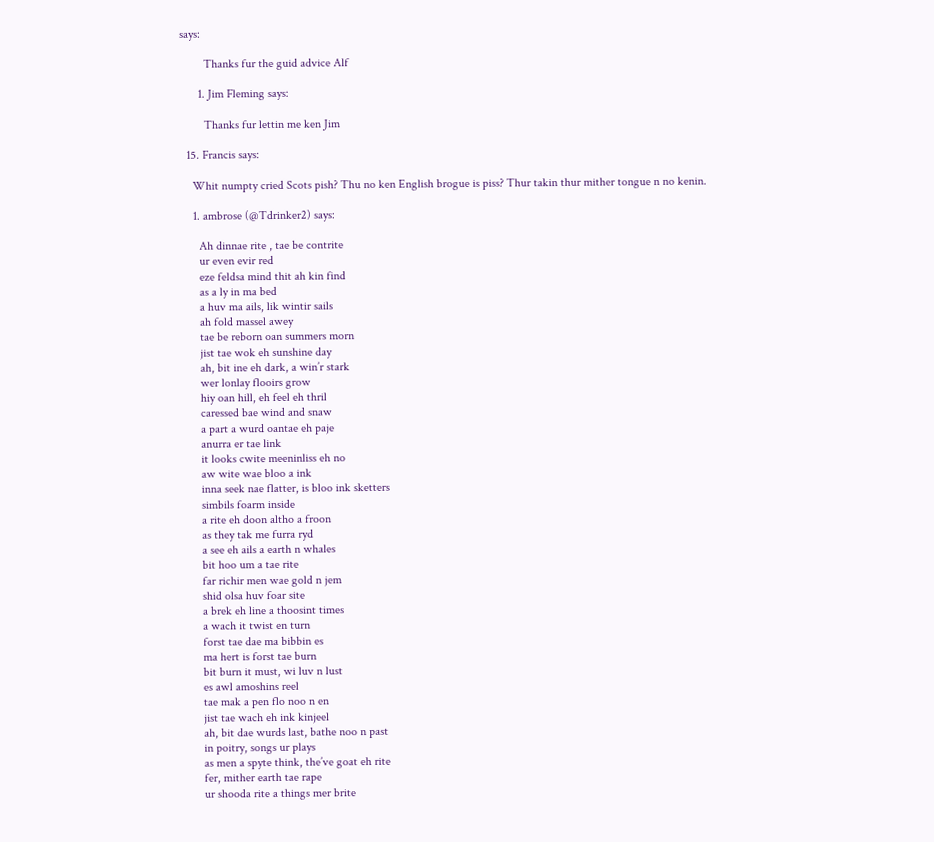says:

        Thanks fur the guid advice Alf

      1. Jim Fleming says:

        Thanks fur lettin me ken Jim

  15. Francis says:

    Whit numpty cried Scots pish? Thu no ken English brogue is piss? Thur takin thur mither tongue n no kenin.

    1. ambrose (@Tdrinker2) says:

      Ah dinnae rite , tae be contrite
      ur even evir red
      eze feldsa mind thit ah kin find
      as a ly in ma bed
      a huv ma ails, lik wintir sails
      ah fold massel awey
      tae be reborn oan summers morn
      jist tae wok eh sunshine day
      ah, bit ine eh dark, a win’r stark
      wer lonlay flooirs grow
      hiy oan hill, eh feel eh thril
      caressed bae wind and snaw
      a part a wurd oantae eh paje
      anurra er tae link
      it looks cwite meeninliss eh no
      aw wite wae bloo a ink
      inna seek nae flatter, is bloo ink sketters
      simbils foarm inside
      a rite eh doon altho a froon
      as they tak me furra ryd
      a see eh ails a earth n whales
      bit hoo um a tae rite
      far richir men wae gold n jem
      shid olsa huv foar site
      a brek eh line a thoosint times
      a wach it twist en turn
      forst tae dae ma bibbin es
      ma hert is forst tae burn
      bit burn it must, wi luv n lust
      es awl amoshins reel
      tae mak a pen flo noo n en
      jist tae wach eh ink kinjeel
      ah, bit dae wurds last, bathe noo n past
      in poitry, songs ur plays
      as men a spyte think, the’ve goat eh rite
      fer, mither earth tae rape
      ur shooda rite a things mer brite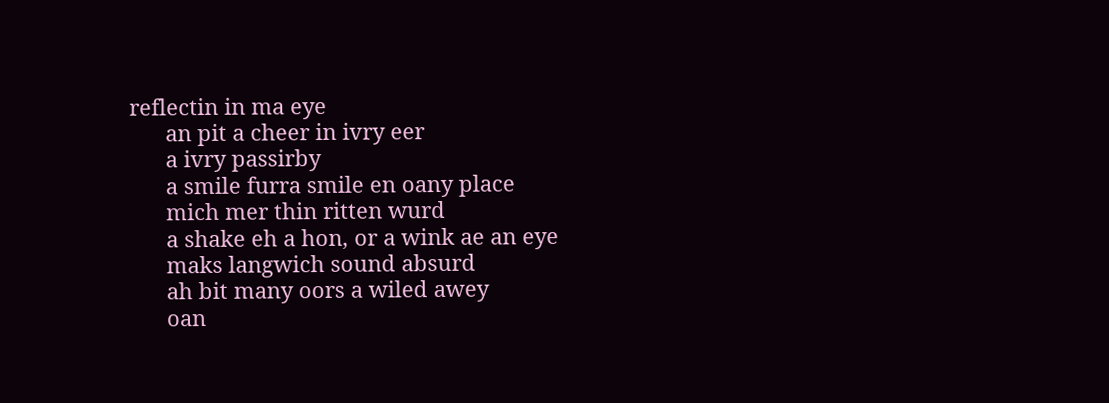reflectin in ma eye
      an pit a cheer in ivry eer
      a ivry passirby
      a smile furra smile en oany place
      mich mer thin ritten wurd
      a shake eh a hon, or a wink ae an eye
      maks langwich sound absurd
      ah bit many oors a wiled awey
      oan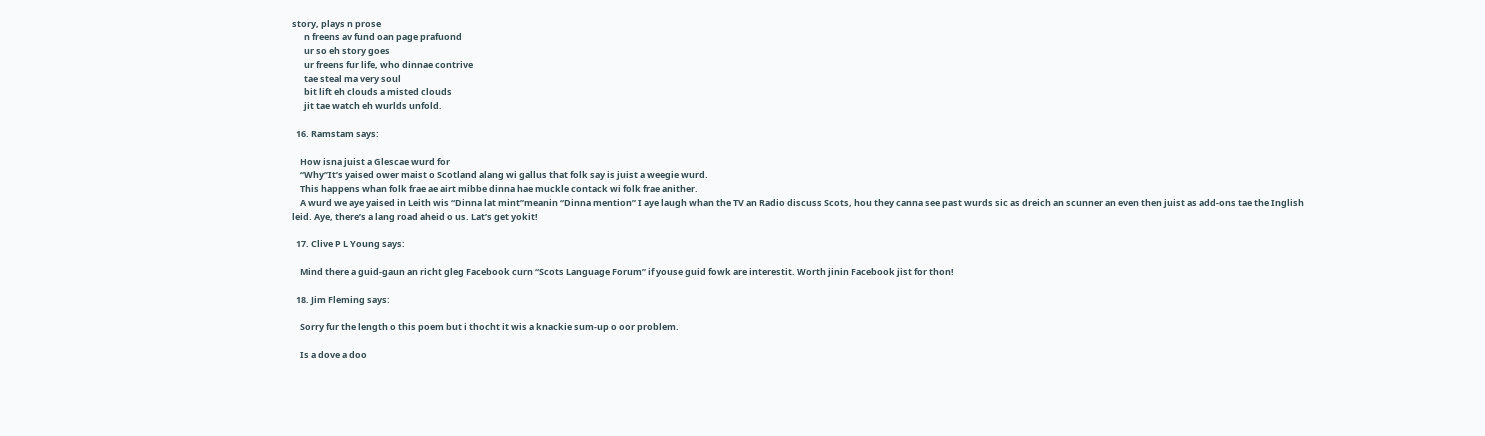story, plays n prose
      n freens av fund oan page prafuond
      ur so eh story goes
      ur freens fur life, who dinnae contrive
      tae steal ma very soul
      bit lift eh clouds a misted clouds
      jit tae watch eh wurlds unfold.

  16. Ramstam says:

    How isna juist a Glescae wurd for
    “Why”It’s yaised ower maist o Scotland alang wi gallus that folk say is juist a weegie wurd.
    This happens whan folk frae ae airt mibbe dinna hae muckle contack wi folk frae anither.
    A wurd we aye yaised in Leith wis “Dinna lat mint”meanin “Dinna mention” I aye laugh whan the TV an Radio discuss Scots, hou they canna see past wurds sic as dreich an scunner an even then juist as add-ons tae the Inglish leid. Aye, there’s a lang road aheid o us. Lat’s get yokit!

  17. Clive P L Young says:

    Mind there a guid-gaun an richt gleg Facebook curn “Scots Language Forum” if youse guid fowk are interestit. Worth jinin Facebook jist for thon!

  18. Jim Fleming says:

    Sorry fur the length o this poem but i thocht it wis a knackie sum-up o oor problem.

    Is a dove a doo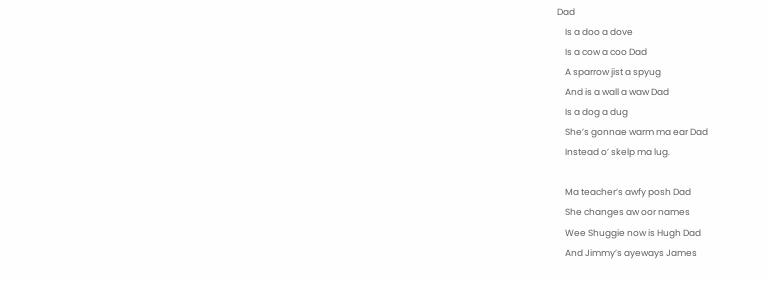Dad
    Is a doo a dove
    Is a cow a coo Dad
    A sparrow jist a spyug
    And is a wall a waw Dad
    Is a dog a dug
    She’s gonnae warm ma ear Dad
    Instead o’ skelp ma lug.

    Ma teacher’s awfy posh Dad
    She changes aw oor names
    Wee Shuggie now is Hugh Dad
    And Jimmy’s ayeways James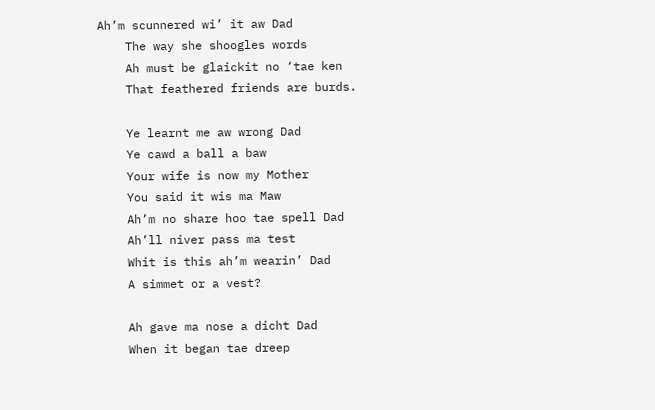Ah’m scunnered wi’ it aw Dad
    The way she shoogles words
    Ah must be glaickit no ‘tae ken
    That feathered friends are burds.

    Ye learnt me aw wrong Dad
    Ye cawd a ball a baw
    Your wife is now my Mother
    You said it wis ma Maw
    Ah’m no share hoo tae spell Dad
    Ah’ll niver pass ma test
    Whit is this ah’m wearin’ Dad
    A simmet or a vest?

    Ah gave ma nose a dicht Dad
    When it began tae dreep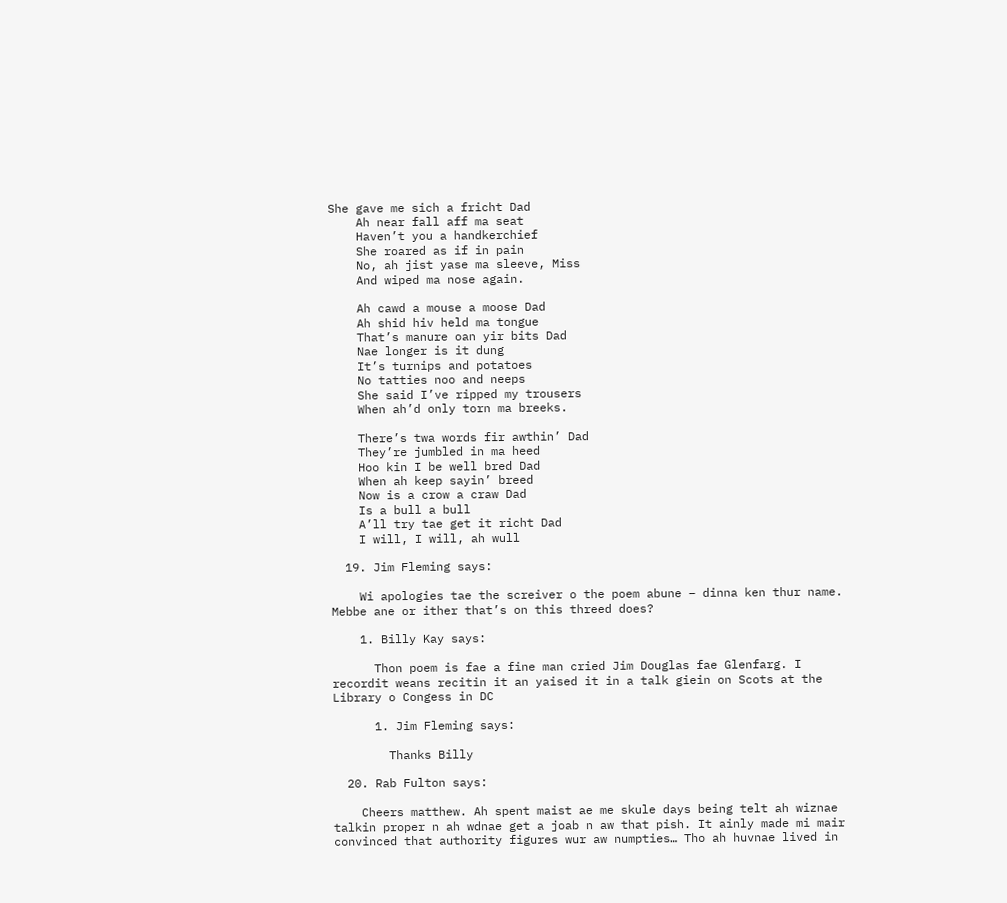She gave me sich a fricht Dad
    Ah near fall aff ma seat
    Haven’t you a handkerchief
    She roared as if in pain
    No, ah jist yase ma sleeve, Miss
    And wiped ma nose again.

    Ah cawd a mouse a moose Dad
    Ah shid hiv held ma tongue
    That’s manure oan yir bits Dad
    Nae longer is it dung
    It’s turnips and potatoes
    No tatties noo and neeps
    She said I’ve ripped my trousers
    When ah’d only torn ma breeks.

    There’s twa words fir awthin’ Dad
    They’re jumbled in ma heed
    Hoo kin I be well bred Dad
    When ah keep sayin’ breed
    Now is a crow a craw Dad
    Is a bull a bull
    A’ll try tae get it richt Dad
    I will, I will, ah wull

  19. Jim Fleming says:

    Wi apologies tae the screiver o the poem abune – dinna ken thur name. Mebbe ane or ither that’s on this threed does?

    1. Billy Kay says:

      Thon poem is fae a fine man cried Jim Douglas fae Glenfarg. I recordit weans recitin it an yaised it in a talk giein on Scots at the Library o Congess in DC

      1. Jim Fleming says:

        Thanks Billy

  20. Rab Fulton says:

    Cheers matthew. Ah spent maist ae me skule days being telt ah wiznae talkin proper n ah wdnae get a joab n aw that pish. It ainly made mi mair convinced that authority figures wur aw numpties… Tho ah huvnae lived in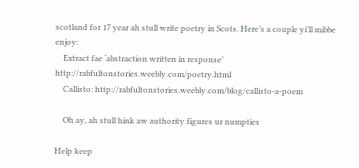scotland for 17 year ah stull write poetry in Scots. Here’s a couple yi’ll mibbe enjoy:
    Extract fae ‘abstraction written in response’ http://rabfultonstories.weebly.com/poetry.html
    Callisto: http://rabfultonstories.weebly.com/blog/callisto-a-poem

    Oh ay, ah stull hink aw authority figures ur numpties

Help keep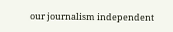our journalism independent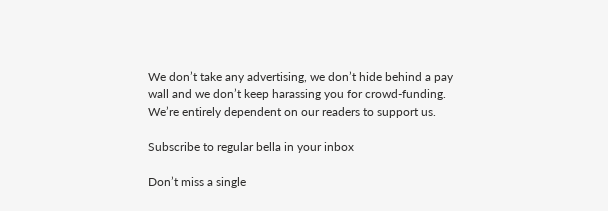We don’t take any advertising, we don’t hide behind a pay wall and we don’t keep harassing you for crowd-funding. We’re entirely dependent on our readers to support us.

Subscribe to regular bella in your inbox

Don’t miss a single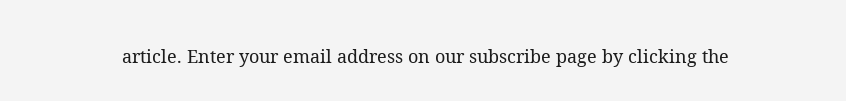article. Enter your email address on our subscribe page by clicking the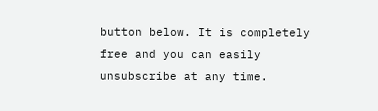button below. It is completely free and you can easily unsubscribe at any time.